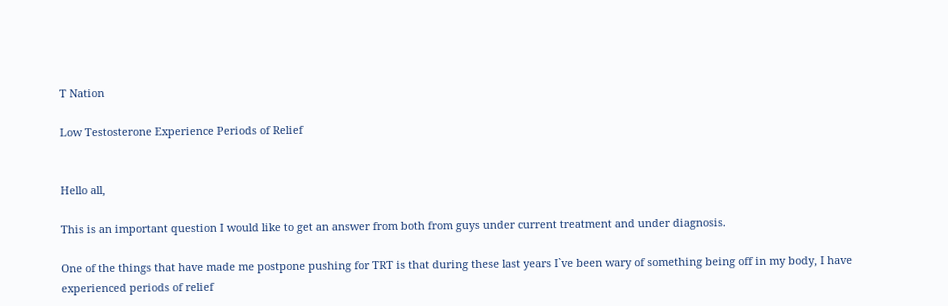T Nation

Low Testosterone Experience Periods of Relief


Hello all,

This is an important question I would like to get an answer from both from guys under current treatment and under diagnosis.

One of the things that have made me postpone pushing for TRT is that during these last years I`ve been wary of something being off in my body, I have experienced periods of relief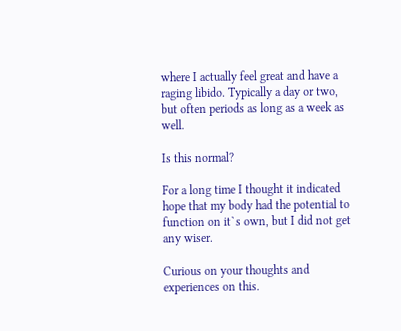where I actually feel great and have a raging libido. Typically a day or two, but often periods as long as a week as well.

Is this normal?

For a long time I thought it indicated hope that my body had the potential to function on it`s own, but I did not get any wiser.

Curious on your thoughts and experiences on this.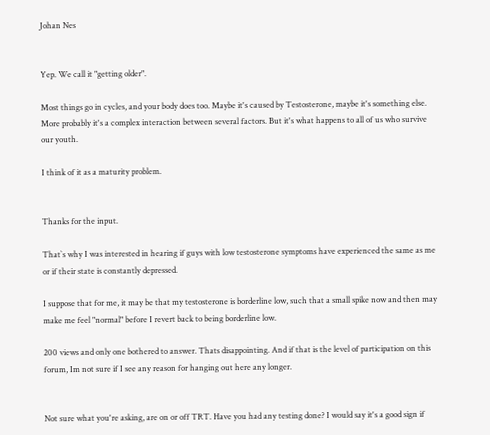Johan Nes


Yep. We call it "getting older".

Most things go in cycles, and your body does too. Maybe it's caused by Testosterone, maybe it's something else. More probably it's a complex interaction between several factors. But it's what happens to all of us who survive our youth.

I think of it as a maturity problem.


Thanks for the input.

That`s why I was interested in hearing if guys with low testosterone symptoms have experienced the same as me or if their state is constantly depressed.

I suppose that for me, it may be that my testosterone is borderline low, such that a small spike now and then may make me feel "normal" before I revert back to being borderline low.

200 views and only one bothered to answer. Thats disappointing. And if that is the level of participation on this forum, Im not sure if I see any reason for hanging out here any longer.


Not sure what you're asking, are on or off TRT. Have you had any testing done? I would say it's a good sign if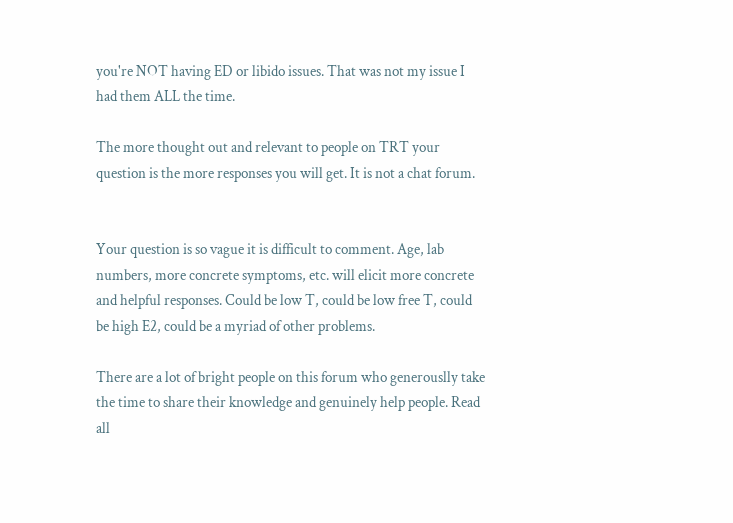you're NOT having ED or libido issues. That was not my issue I had them ALL the time.

The more thought out and relevant to people on TRT your question is the more responses you will get. It is not a chat forum.


Your question is so vague it is difficult to comment. Age, lab numbers, more concrete symptoms, etc. will elicit more concrete and helpful responses. Could be low T, could be low free T, could be high E2, could be a myriad of other problems.

There are a lot of bright people on this forum who generouslly take the time to share their knowledge and genuinely help people. Read all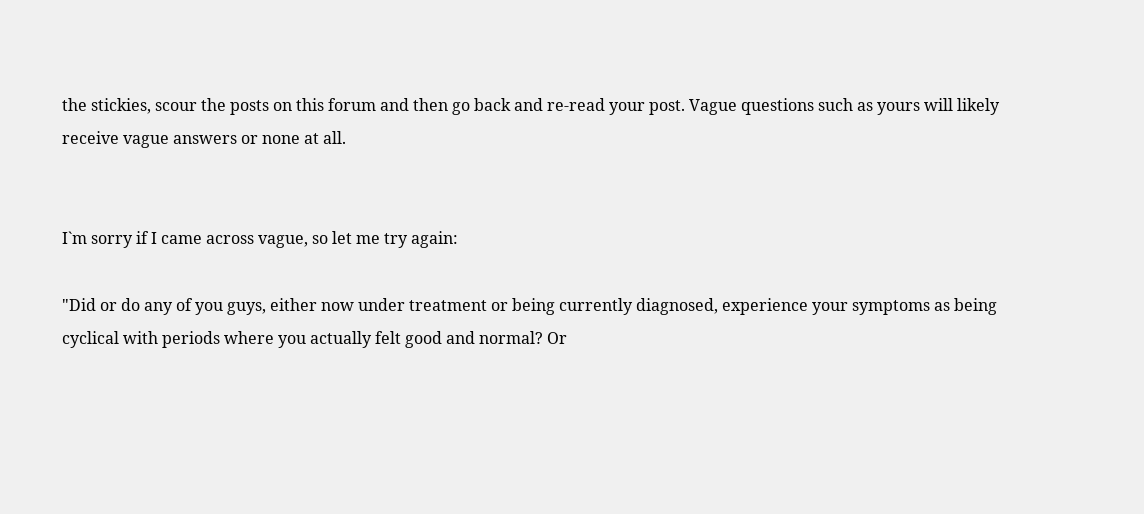the stickies, scour the posts on this forum and then go back and re-read your post. Vague questions such as yours will likely receive vague answers or none at all.


I`m sorry if I came across vague, so let me try again:

"Did or do any of you guys, either now under treatment or being currently diagnosed, experience your symptoms as being cyclical with periods where you actually felt good and normal? Or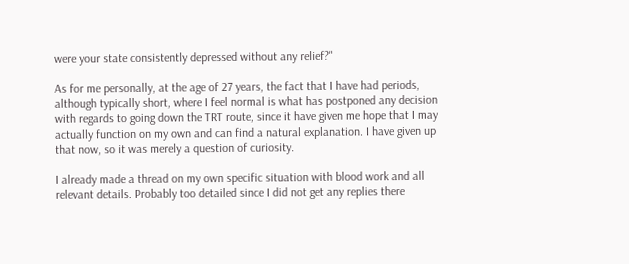were your state consistently depressed without any relief?"

As for me personally, at the age of 27 years, the fact that I have had periods, although typically short, where I feel normal is what has postponed any decision with regards to going down the TRT route, since it have given me hope that I may actually function on my own and can find a natural explanation. I have given up that now, so it was merely a question of curiosity.

I already made a thread on my own specific situation with blood work and all relevant details. Probably too detailed since I did not get any replies there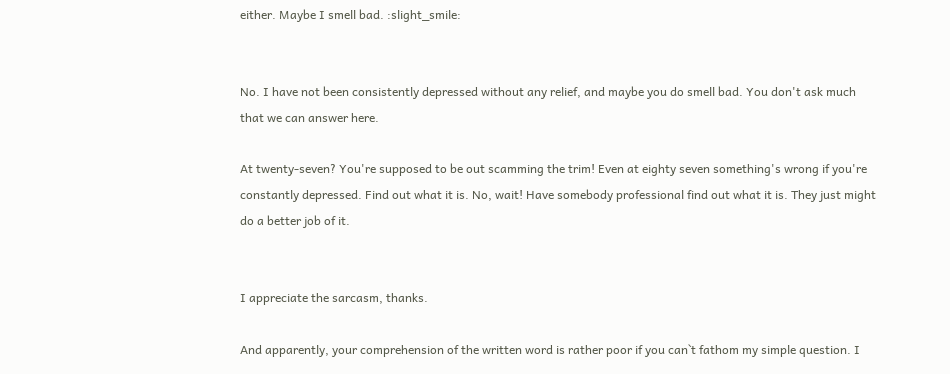either. Maybe I smell bad. :slight_smile:


No. I have not been consistently depressed without any relief, and maybe you do smell bad. You don't ask much that we can answer here.

At twenty-seven? You're supposed to be out scamming the trim! Even at eighty seven something's wrong if you're constantly depressed. Find out what it is. No, wait! Have somebody professional find out what it is. They just might do a better job of it.


I appreciate the sarcasm, thanks.

And apparently, your comprehension of the written word is rather poor if you can`t fathom my simple question. I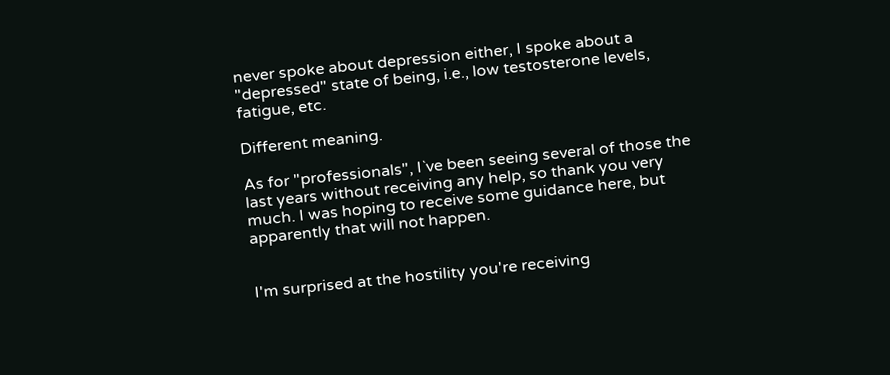never spoke about depression either, I spoke about a "depressed" state of being, i.e., low testosterone levels, fatigue, etc.

Different meaning.

As for "professionals", I`ve been seeing several of those the last years without receiving any help, so thank you very much. I was hoping to receive some guidance here, but apparently that will not happen.


I'm surprised at the hostility you're receiving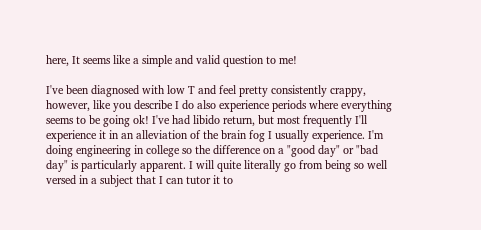here, It seems like a simple and valid question to me!

I've been diagnosed with low T and feel pretty consistently crappy, however, like you describe I do also experience periods where everything seems to be going ok! I've had libido return, but most frequently I'll experience it in an alleviation of the brain fog I usually experience. I'm doing engineering in college so the difference on a "good day" or "bad day" is particularly apparent. I will quite literally go from being so well versed in a subject that I can tutor it to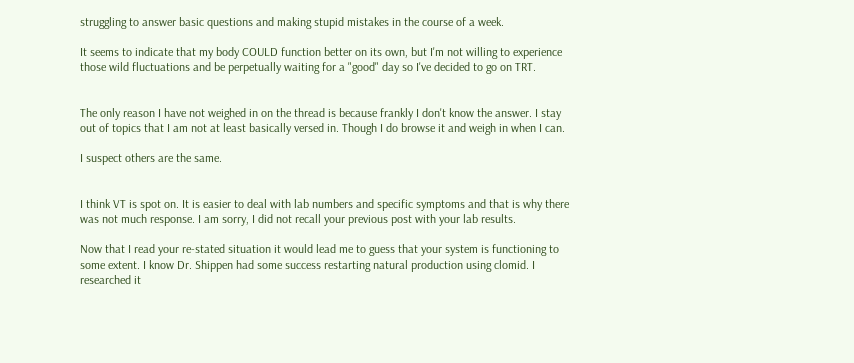struggling to answer basic questions and making stupid mistakes in the course of a week.

It seems to indicate that my body COULD function better on its own, but I'm not willing to experience those wild fluctuations and be perpetually waiting for a "good" day so I've decided to go on TRT.


The only reason I have not weighed in on the thread is because frankly I don't know the answer. I stay out of topics that I am not at least basically versed in. Though I do browse it and weigh in when I can.

I suspect others are the same.


I think VT is spot on. It is easier to deal with lab numbers and specific symptoms and that is why there was not much response. I am sorry, I did not recall your previous post with your lab results.

Now that I read your re-stated situation it would lead me to guess that your system is functioning to some extent. I know Dr. Shippen had some success restarting natural production using clomid. I researched it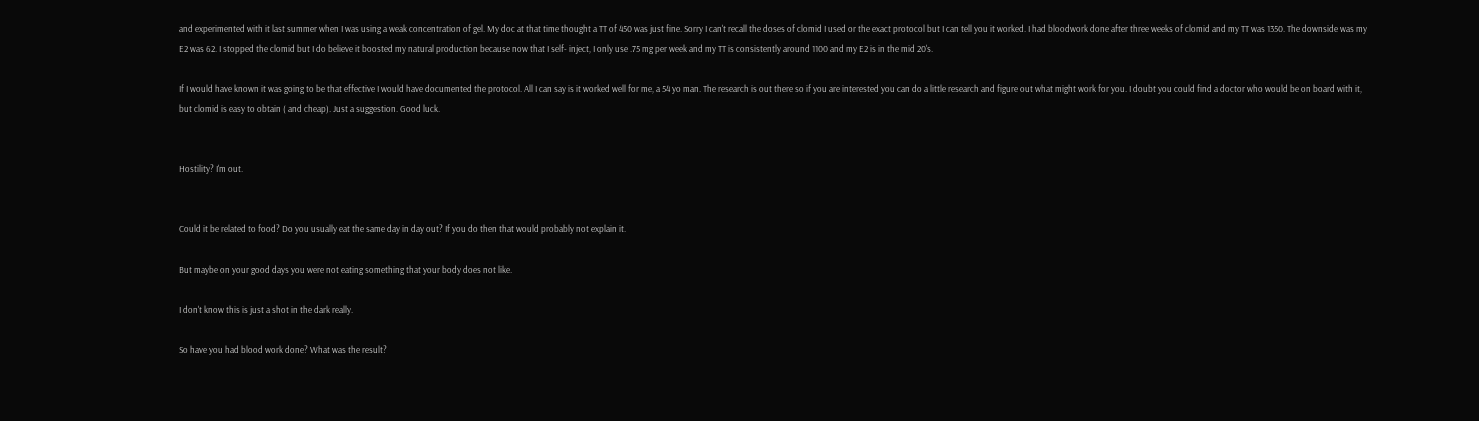and experimented with it last summer when I was using a weak concentration of gel. My doc at that time thought a TT of 450 was just fine. Sorry I can't recall the doses of clomid I used or the exact protocol but I can tell you it worked. I had bloodwork done after three weeks of clomid and my TT was 1350. The downside was my E2 was 62. I stopped the clomid but I do believe it boosted my natural production because now that I self- inject, I only use .75 mg per week and my TT is consistently around 1100 and my E2 is in the mid 20's.

If I would have known it was going to be that effective I would have documented the protocol. All I can say is it worked well for me, a 54 yo man. The research is out there so if you are interested you can do a little research and figure out what might work for you. I doubt you could find a doctor who would be on board with it, but clomid is easy to obtain ( and cheap). Just a suggestion. Good luck.


Hostility? I'm out.


Could it be related to food? Do you usually eat the same day in day out? If you do then that would probably not explain it.

But maybe on your good days you were not eating something that your body does not like.

I don't know this is just a shot in the dark really.

So have you had blood work done? What was the result?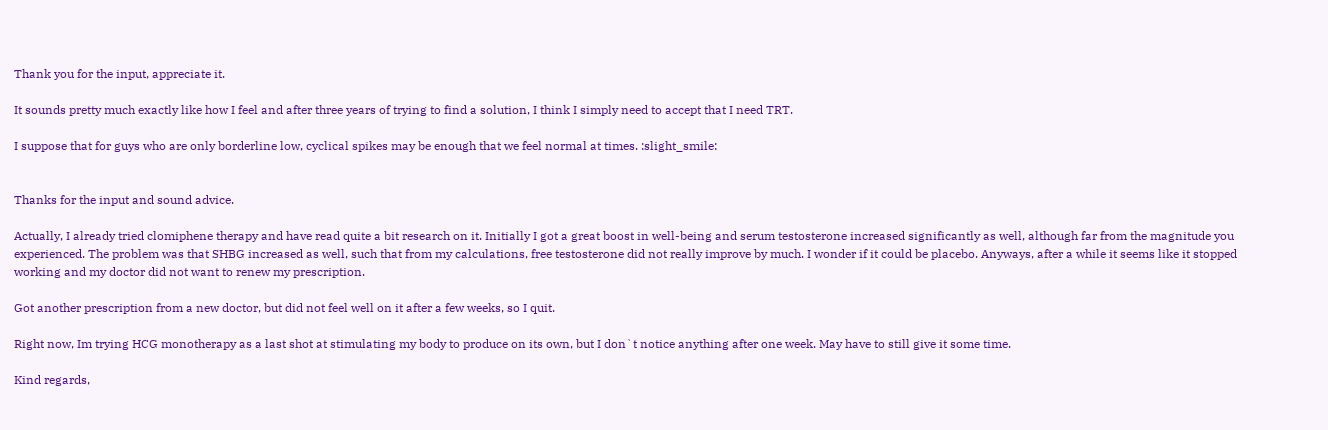Thank you for the input, appreciate it.

It sounds pretty much exactly like how I feel and after three years of trying to find a solution, I think I simply need to accept that I need TRT.

I suppose that for guys who are only borderline low, cyclical spikes may be enough that we feel normal at times. :slight_smile:


Thanks for the input and sound advice.

Actually, I already tried clomiphene therapy and have read quite a bit research on it. Initially I got a great boost in well-being and serum testosterone increased significantly as well, although far from the magnitude you experienced. The problem was that SHBG increased as well, such that from my calculations, free testosterone did not really improve by much. I wonder if it could be placebo. Anyways, after a while it seems like it stopped working and my doctor did not want to renew my prescription.

Got another prescription from a new doctor, but did not feel well on it after a few weeks, so I quit.

Right now, Im trying HCG monotherapy as a last shot at stimulating my body to produce on its own, but I don`t notice anything after one week. May have to still give it some time.

Kind regards,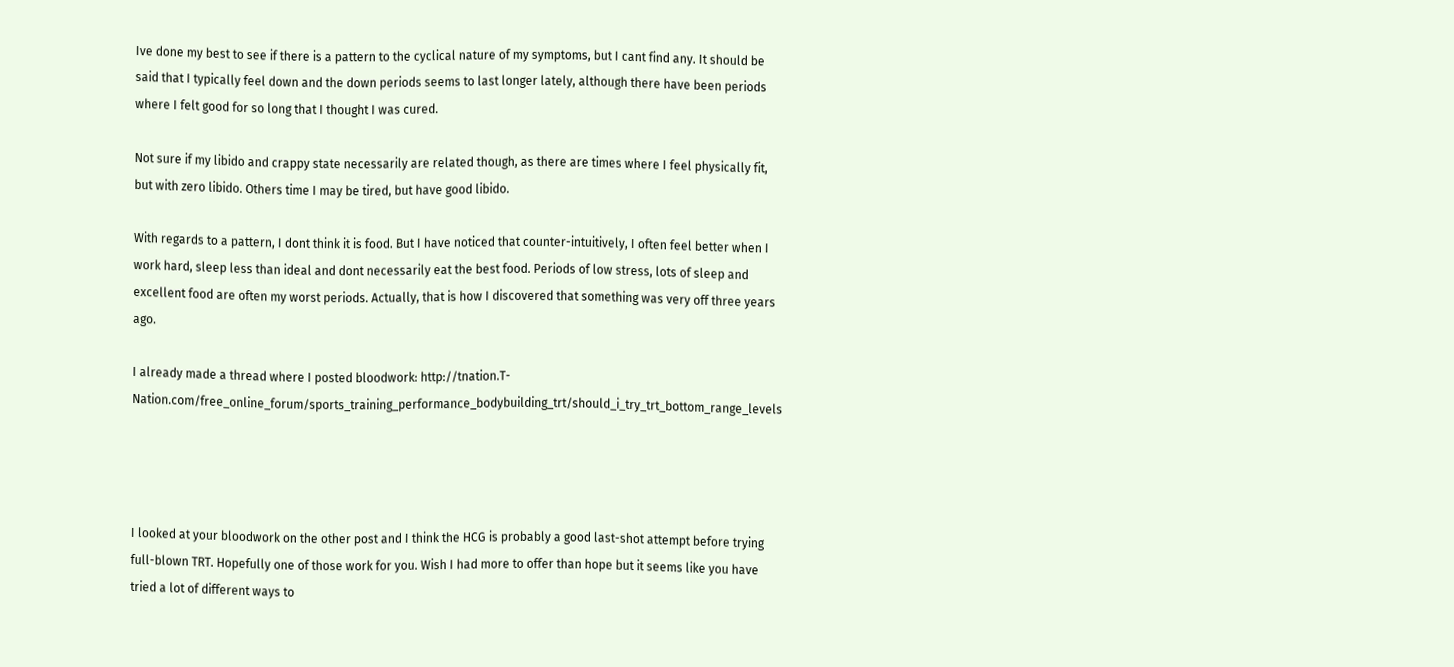Ive done my best to see if there is a pattern to the cyclical nature of my symptoms, but I cant find any. It should be said that I typically feel down and the down periods seems to last longer lately, although there have been periods where I felt good for so long that I thought I was cured.

Not sure if my libido and crappy state necessarily are related though, as there are times where I feel physically fit, but with zero libido. Others time I may be tired, but have good libido.

With regards to a pattern, I dont think it is food. But I have noticed that counter-intuitively, I often feel better when I work hard, sleep less than ideal and dont necessarily eat the best food. Periods of low stress, lots of sleep and excellent food are often my worst periods. Actually, that is how I discovered that something was very off three years ago.

I already made a thread where I posted bloodwork: http://tnation.T-Nation.com/free_online_forum/sports_training_performance_bodybuilding_trt/should_i_try_trt_bottom_range_levels




I looked at your bloodwork on the other post and I think the HCG is probably a good last-shot attempt before trying full-blown TRT. Hopefully one of those work for you. Wish I had more to offer than hope but it seems like you have tried a lot of different ways to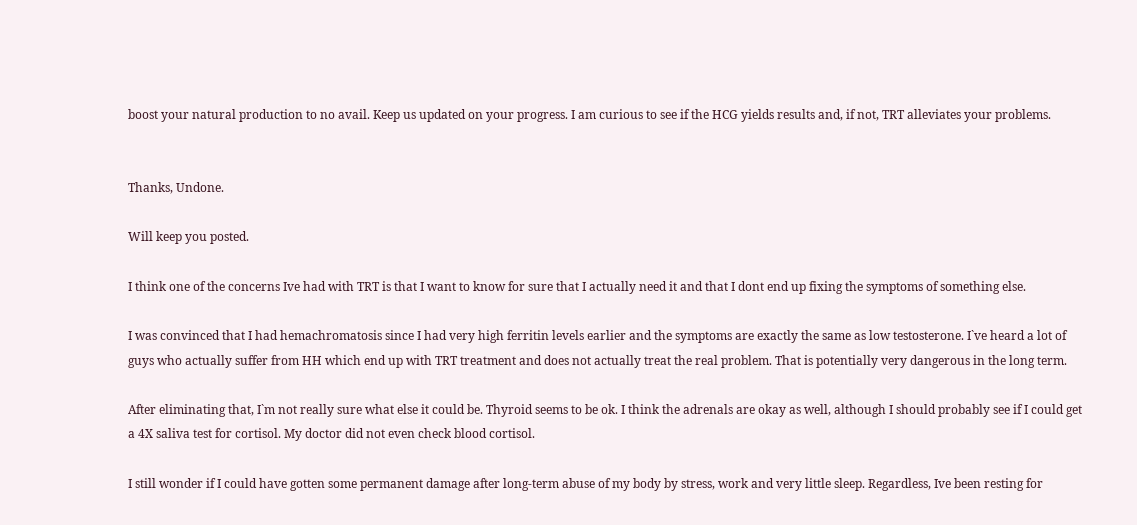boost your natural production to no avail. Keep us updated on your progress. I am curious to see if the HCG yields results and, if not, TRT alleviates your problems.


Thanks, Undone.

Will keep you posted.

I think one of the concerns Ive had with TRT is that I want to know for sure that I actually need it and that I dont end up fixing the symptoms of something else.

I was convinced that I had hemachromatosis since I had very high ferritin levels earlier and the symptoms are exactly the same as low testosterone. I`ve heard a lot of guys who actually suffer from HH which end up with TRT treatment and does not actually treat the real problem. That is potentially very dangerous in the long term.

After eliminating that, I`m not really sure what else it could be. Thyroid seems to be ok. I think the adrenals are okay as well, although I should probably see if I could get a 4X saliva test for cortisol. My doctor did not even check blood cortisol.

I still wonder if I could have gotten some permanent damage after long-term abuse of my body by stress, work and very little sleep. Regardless, Ive been resting for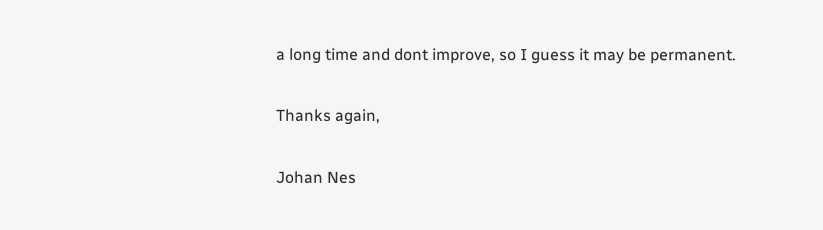a long time and dont improve, so I guess it may be permanent.

Thanks again,

Johan Nes